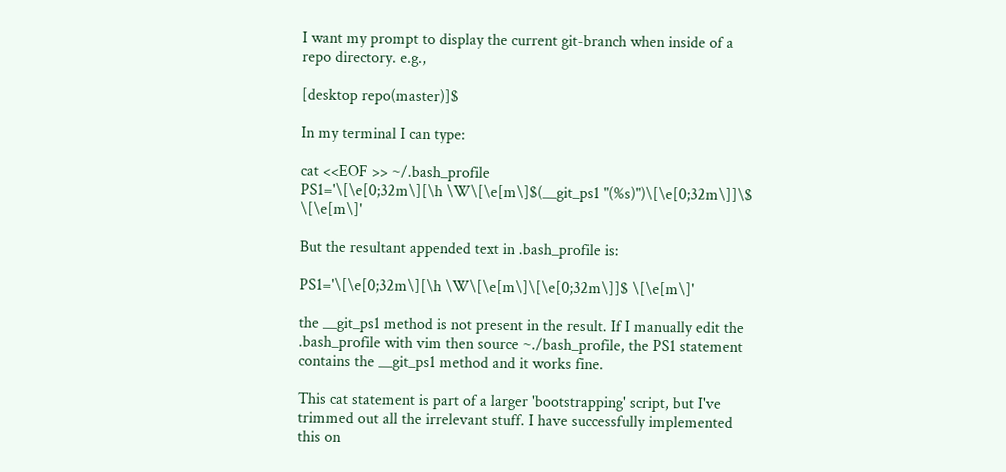I want my prompt to display the current git-branch when inside of a repo directory. e.g.,

[desktop repo(master)]$

In my terminal I can type:

cat <<EOF >> ~/.bash_profile
PS1='\[\e[0;32m\][\h \W\[\e[m\]$(__git_ps1 "(%s)")\[\e[0;32m\]]\$ \[\e[m\]'

But the resultant appended text in .bash_profile is:

PS1='\[\e[0;32m\][\h \W\[\e[m\]\[\e[0;32m\]]$ \[\e[m\]'

the __git_ps1 method is not present in the result. If I manually edit the .bash_profile with vim then source ~./bash_profile, the PS1 statement contains the __git_ps1 method and it works fine.

This cat statement is part of a larger 'bootstrapping' script, but I've trimmed out all the irrelevant stuff. I have successfully implemented this on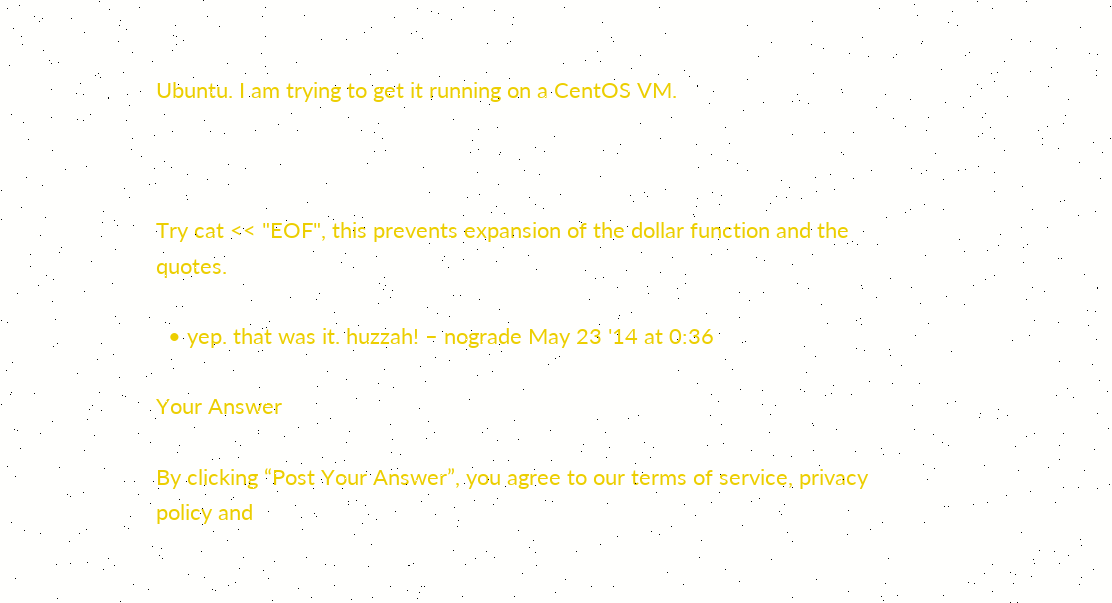Ubuntu. I am trying to get it running on a CentOS VM.



Try cat << "EOF", this prevents expansion of the dollar function and the quotes.

  • yep. that was it. huzzah! – nograde May 23 '14 at 0:36

Your Answer

By clicking “Post Your Answer”, you agree to our terms of service, privacy policy and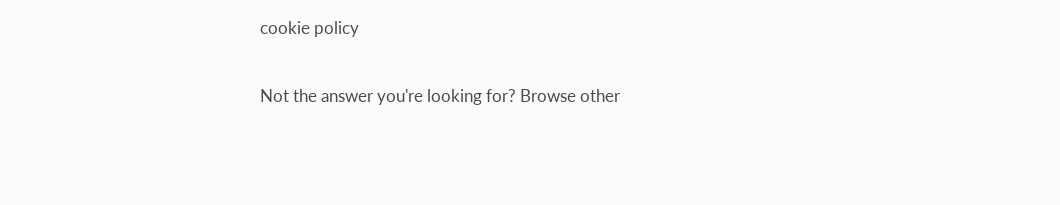cookie policy

Not the answer you're looking for? Browse other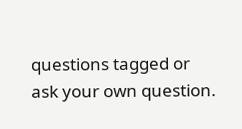questions tagged or ask your own question.